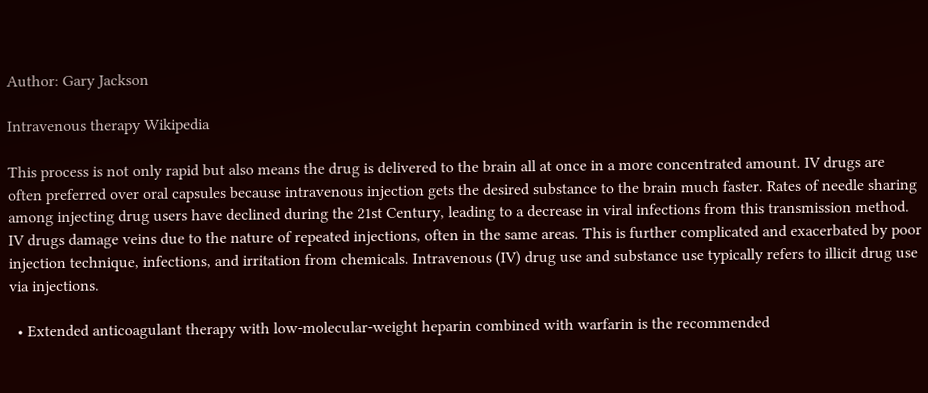Author: Gary Jackson

Intravenous therapy Wikipedia

This process is not only rapid but also means the drug is delivered to the brain all at once in a more concentrated amount. IV drugs are often preferred over oral capsules because intravenous injection gets the desired substance to the brain much faster. Rates of needle sharing among injecting drug users have declined during the 21st Century, leading to a decrease in viral infections from this transmission method. IV drugs damage veins due to the nature of repeated injections, often in the same areas. This is further complicated and exacerbated by poor injection technique, infections, and irritation from chemicals. Intravenous (IV) drug use and substance use typically refers to illicit drug use via injections.

  • Extended anticoagulant therapy with low-molecular-weight heparin combined with warfarin is the recommended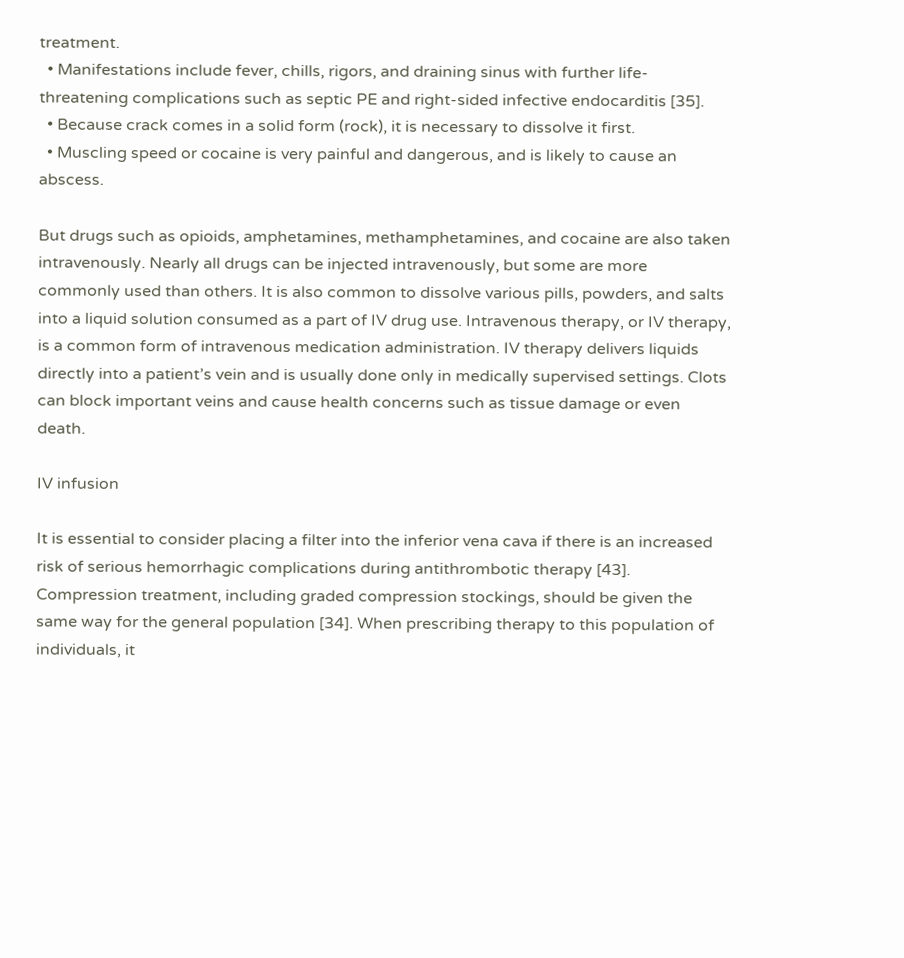treatment.
  • Manifestations include fever, chills, rigors, and draining sinus with further life-threatening complications such as septic PE and right-sided infective endocarditis [35].
  • Because crack comes in a solid form (rock), it is necessary to dissolve it first.
  • Muscling speed or cocaine is very painful and dangerous, and is likely to cause an abscess.

But drugs such as opioids, amphetamines, methamphetamines, and cocaine are also taken intravenously. Nearly all drugs can be injected intravenously, but some are more commonly used than others. It is also common to dissolve various pills, powders, and salts into a liquid solution consumed as a part of IV drug use. Intravenous therapy, or IV therapy, is a common form of intravenous medication administration. IV therapy delivers liquids directly into a patient’s vein and is usually done only in medically supervised settings. Clots can block important veins and cause health concerns such as tissue damage or even death.

IV infusion

It is essential to consider placing a filter into the inferior vena cava if there is an increased risk of serious hemorrhagic complications during antithrombotic therapy [43]. Compression treatment, including graded compression stockings, should be given the same way for the general population [34]. When prescribing therapy to this population of individuals, it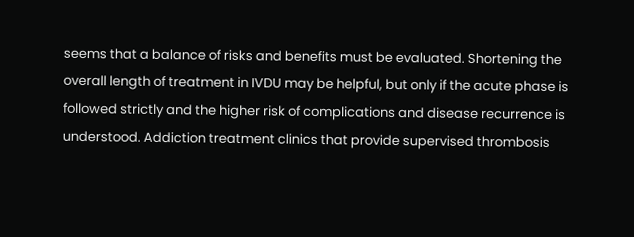seems that a balance of risks and benefits must be evaluated. Shortening the overall length of treatment in IVDU may be helpful, but only if the acute phase is followed strictly and the higher risk of complications and disease recurrence is understood. Addiction treatment clinics that provide supervised thrombosis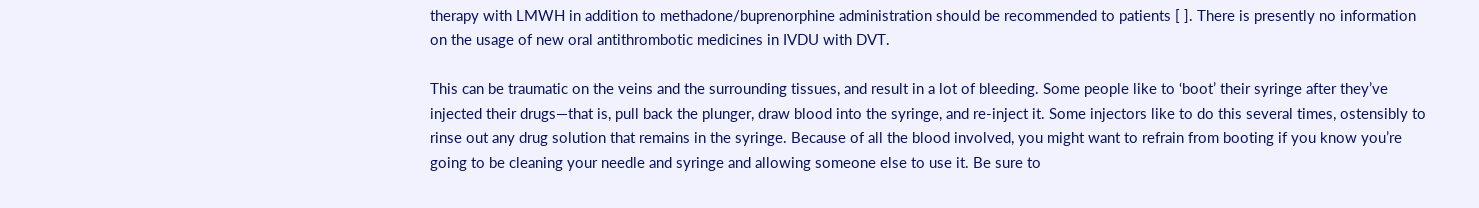therapy with LMWH in addition to methadone/buprenorphine administration should be recommended to patients [ ]. There is presently no information on the usage of new oral antithrombotic medicines in IVDU with DVT.

This can be traumatic on the veins and the surrounding tissues, and result in a lot of bleeding. Some people like to ‘boot’ their syringe after they’ve injected their drugs—that is, pull back the plunger, draw blood into the syringe, and re-inject it. Some injectors like to do this several times, ostensibly to rinse out any drug solution that remains in the syringe. Because of all the blood involved, you might want to refrain from booting if you know you’re going to be cleaning your needle and syringe and allowing someone else to use it. Be sure to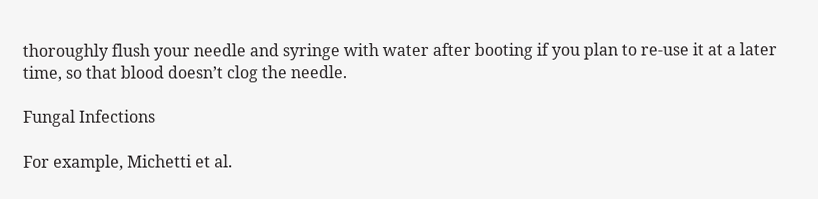thoroughly flush your needle and syringe with water after booting if you plan to re-use it at a later time, so that blood doesn’t clog the needle.

Fungal Infections

For example, Michetti et al.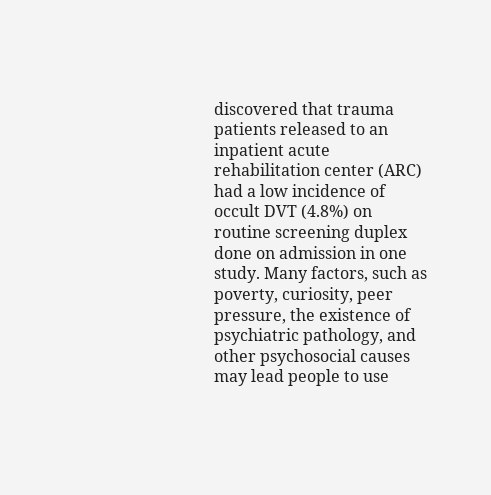discovered that trauma patients released to an inpatient acute rehabilitation center (ARC) had a low incidence of occult DVT (4.8%) on routine screening duplex done on admission in one study. Many factors, such as poverty, curiosity, peer pressure, the existence of psychiatric pathology, and other psychosocial causes may lead people to use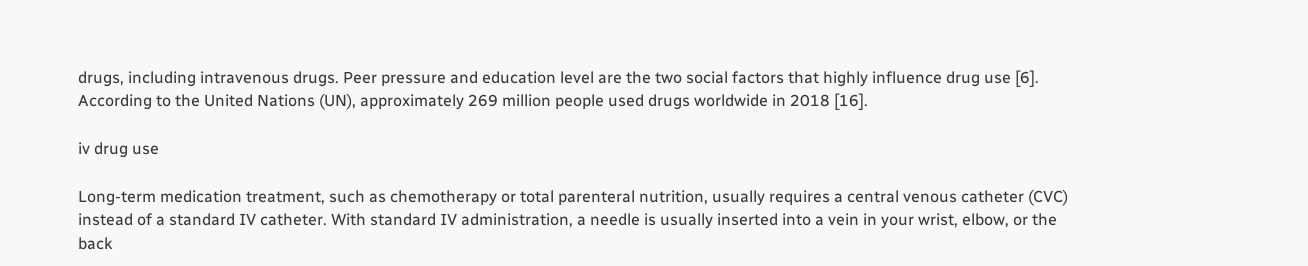drugs, including intravenous drugs. Peer pressure and education level are the two social factors that highly influence drug use [6]. According to the United Nations (UN), approximately 269 million people used drugs worldwide in 2018 [16].

iv drug use

Long-term medication treatment, such as chemotherapy or total parenteral nutrition, usually requires a central venous catheter (CVC) instead of a standard IV catheter. With standard IV administration, a needle is usually inserted into a vein in your wrist, elbow, or the back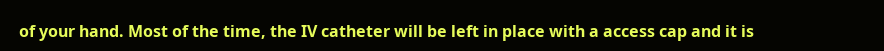of your hand. Most of the time, the IV catheter will be left in place with a access cap and it is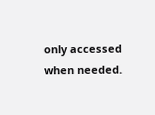only accessed when needed.